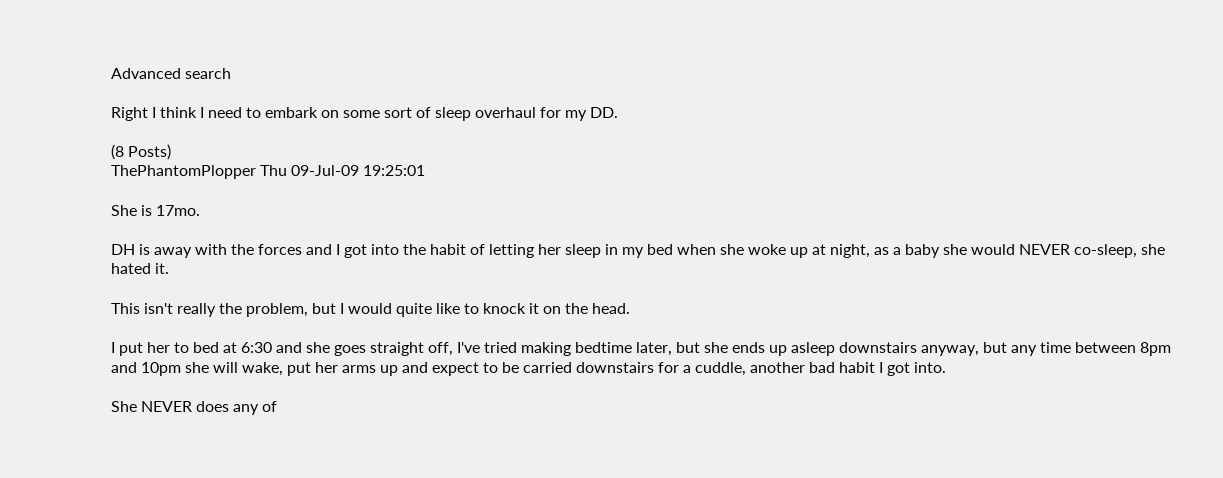Advanced search

Right I think I need to embark on some sort of sleep overhaul for my DD.

(8 Posts)
ThePhantomPlopper Thu 09-Jul-09 19:25:01

She is 17mo.

DH is away with the forces and I got into the habit of letting her sleep in my bed when she woke up at night, as a baby she would NEVER co-sleep, she hated it.

This isn't really the problem, but I would quite like to knock it on the head.

I put her to bed at 6:30 and she goes straight off, I've tried making bedtime later, but she ends up asleep downstairs anyway, but any time between 8pm and 10pm she will wake, put her arms up and expect to be carried downstairs for a cuddle, another bad habit I got into.

She NEVER does any of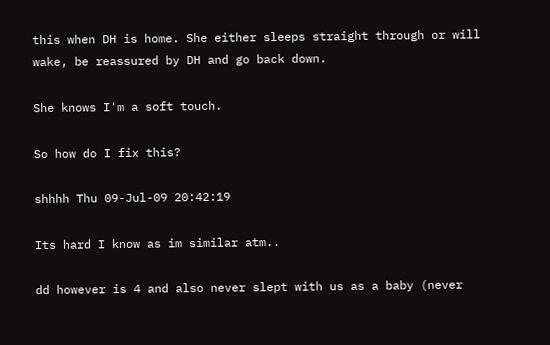this when DH is home. She either sleeps straight through or will wake, be reassured by DH and go back down.

She knows I'm a soft touch.

So how do I fix this?

shhhh Thu 09-Jul-09 20:42:19

Its hard I know as im similar atm..

dd however is 4 and also never slept with us as a baby (never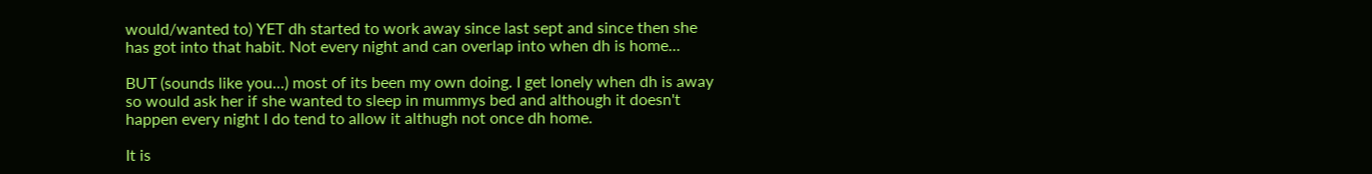would/wanted to) YET dh started to work away since last sept and since then she has got into that habit. Not every night and can overlap into when dh is home...

BUT (sounds like you...) most of its been my own doing. I get lonely when dh is away so would ask her if she wanted to sleep in mummys bed and although it doesn't happen every night I do tend to allow it althugh not once dh home.

It is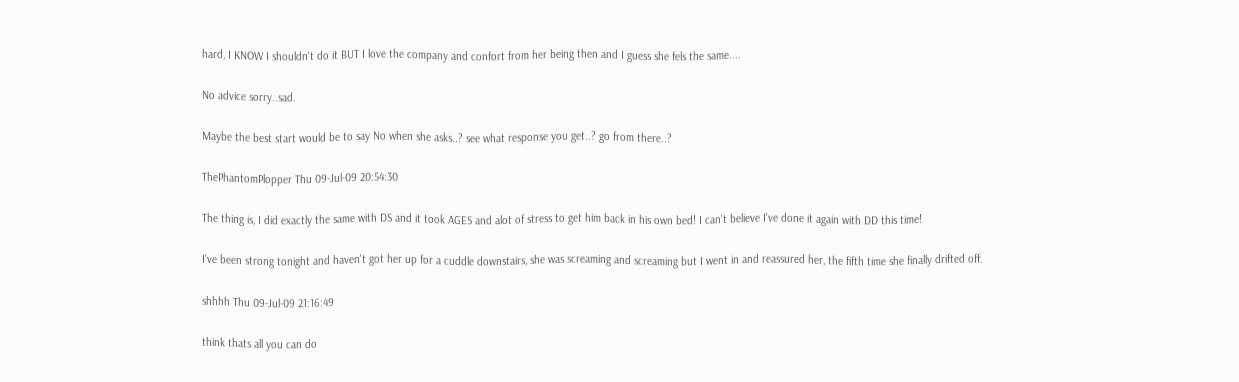hard, I KNOW I shouldn't do it BUT I love the company and confort from her being then and I guess she fels the same....

No advice sorry..sad.

Maybe the best start would be to say No when she asks..? see what response you get..? go from there..?

ThePhantomPlopper Thu 09-Jul-09 20:54:30

The thing is, I did exactly the same with DS and it took AGES and alot of stress to get him back in his own bed! I can't believe I've done it again with DD this time!

I've been strong tonight and haven't got her up for a cuddle downstairs, she was screaming and screaming but I went in and reassured her, the fifth time she finally drifted off.

shhhh Thu 09-Jul-09 21:16:49

think thats all you can do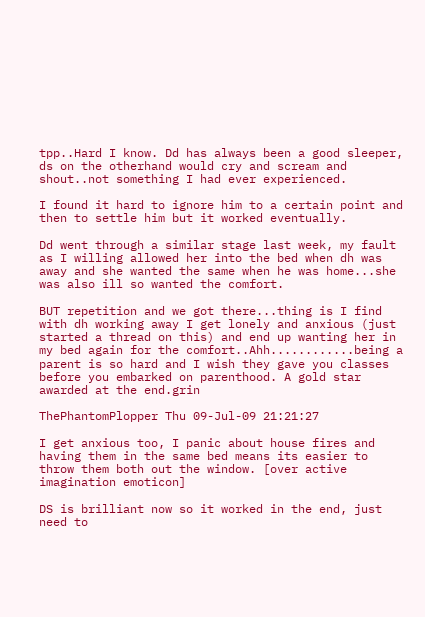tpp..Hard I know. Dd has always been a good sleeper, ds on the otherhand would cry and scream and shout..not something I had ever experienced.

I found it hard to ignore him to a certain point and then to settle him but it worked eventually.

Dd went through a similar stage last week, my fault as I willing allowed her into the bed when dh was away and she wanted the same when he was home...she was also ill so wanted the comfort.

BUT repetition and we got there...thing is I find with dh working away I get lonely and anxious (just started a thread on this) and end up wanting her in my bed again for the comfort..Ahh............being a parent is so hard and I wish they gave you classes before you embarked on parenthood. A gold star awarded at the end.grin

ThePhantomPlopper Thu 09-Jul-09 21:21:27

I get anxious too, I panic about house fires and having them in the same bed means its easier to throw them both out the window. [over active imagination emoticon]

DS is brilliant now so it worked in the end, just need to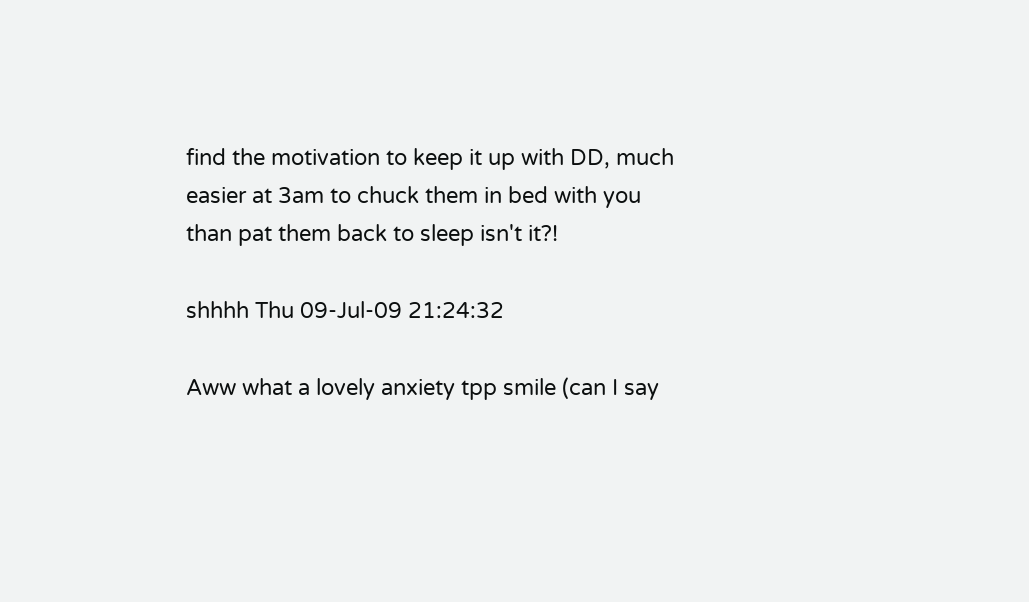find the motivation to keep it up with DD, much easier at 3am to chuck them in bed with you than pat them back to sleep isn't it?!

shhhh Thu 09-Jul-09 21:24:32

Aww what a lovely anxiety tpp smile (can I say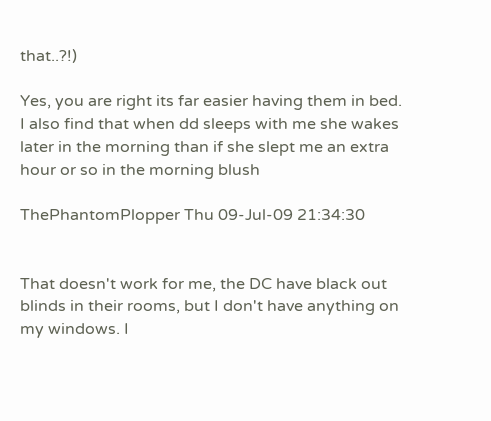that..?!)

Yes, you are right its far easier having them in bed. I also find that when dd sleeps with me she wakes later in the morning than if she slept me an extra hour or so in the morning blush

ThePhantomPlopper Thu 09-Jul-09 21:34:30


That doesn't work for me, the DC have black out blinds in their rooms, but I don't have anything on my windows. I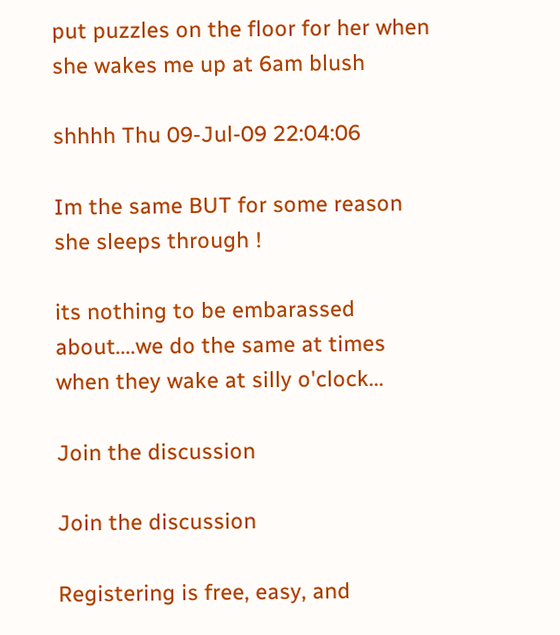put puzzles on the floor for her when she wakes me up at 6am blush

shhhh Thu 09-Jul-09 22:04:06

Im the same BUT for some reason she sleeps through !

its nothing to be embarassed about....we do the same at times when they wake at silly o'clock...

Join the discussion

Join the discussion

Registering is free, easy, and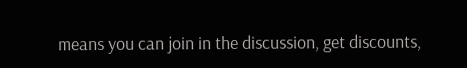means you can join in the discussion, get discounts,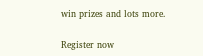win prizes and lots more.

Register now